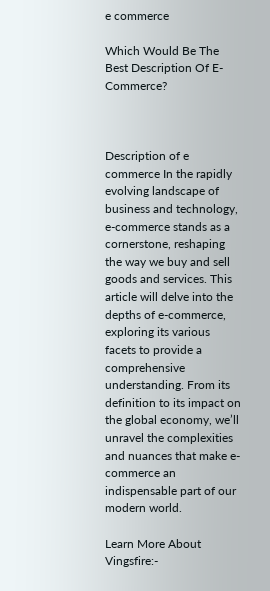e commerce

Which Would Be The Best Description Of E-Commerce?



Description of e commerce In the rapidly evolving landscape of business and technology, e-commerce stands as a cornerstone, reshaping the way we buy and sell goods and services. This article will delve into the depths of e-commerce, exploring its various facets to provide a comprehensive understanding. From its definition to its impact on the global economy, we’ll unravel the complexities and nuances that make e-commerce an indispensable part of our modern world.

Learn More About Vingsfire:-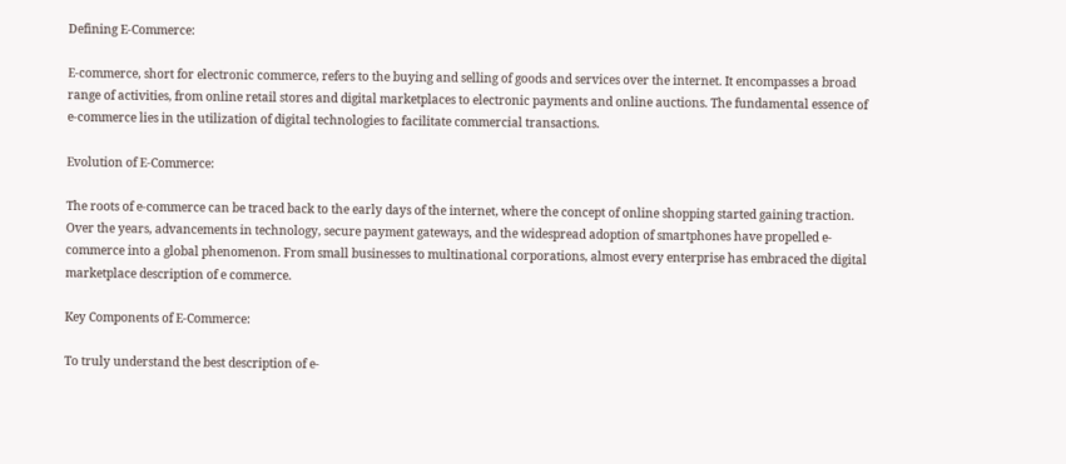Defining E-Commerce:

E-commerce, short for electronic commerce, refers to the buying and selling of goods and services over the internet. It encompasses a broad range of activities, from online retail stores and digital marketplaces to electronic payments and online auctions. The fundamental essence of e-commerce lies in the utilization of digital technologies to facilitate commercial transactions.

Evolution of E-Commerce:

The roots of e-commerce can be traced back to the early days of the internet, where the concept of online shopping started gaining traction. Over the years, advancements in technology, secure payment gateways, and the widespread adoption of smartphones have propelled e-commerce into a global phenomenon. From small businesses to multinational corporations, almost every enterprise has embraced the digital marketplace description of e commerce.

Key Components of E-Commerce:

To truly understand the best description of e-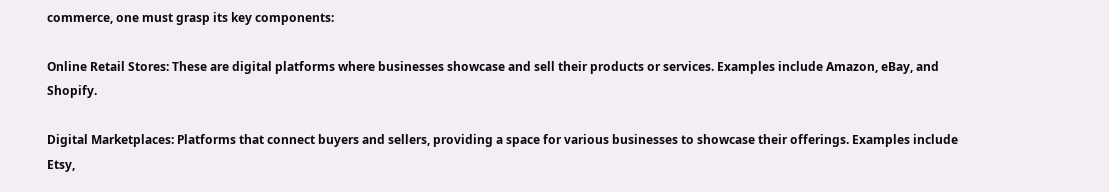commerce, one must grasp its key components:

Online Retail Stores: These are digital platforms where businesses showcase and sell their products or services. Examples include Amazon, eBay, and Shopify.

Digital Marketplaces: Platforms that connect buyers and sellers, providing a space for various businesses to showcase their offerings. Examples include Etsy,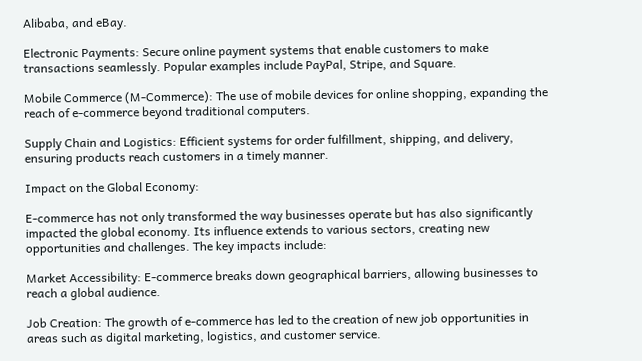Alibaba, and eBay.

Electronic Payments: Secure online payment systems that enable customers to make transactions seamlessly. Popular examples include PayPal, Stripe, and Square.

Mobile Commerce (M-Commerce): The use of mobile devices for online shopping, expanding the reach of e-commerce beyond traditional computers.

Supply Chain and Logistics: Efficient systems for order fulfillment, shipping, and delivery, ensuring products reach customers in a timely manner.

Impact on the Global Economy:

E-commerce has not only transformed the way businesses operate but has also significantly impacted the global economy. Its influence extends to various sectors, creating new opportunities and challenges. The key impacts include:

Market Accessibility: E-commerce breaks down geographical barriers, allowing businesses to reach a global audience.

Job Creation: The growth of e-commerce has led to the creation of new job opportunities in areas such as digital marketing, logistics, and customer service.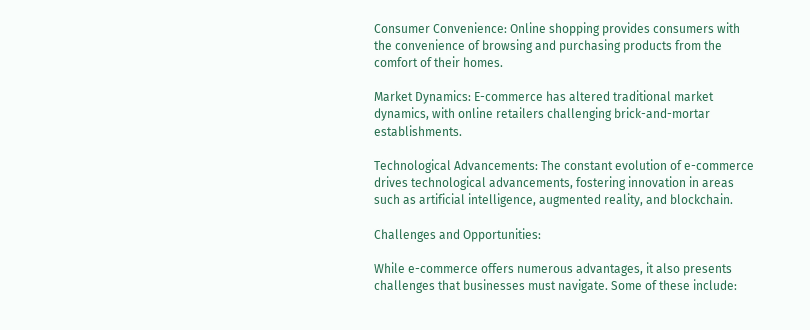Consumer Convenience: Online shopping provides consumers with the convenience of browsing and purchasing products from the comfort of their homes.

Market Dynamics: E-commerce has altered traditional market dynamics, with online retailers challenging brick-and-mortar establishments.

Technological Advancements: The constant evolution of e-commerce drives technological advancements, fostering innovation in areas such as artificial intelligence, augmented reality, and blockchain.

Challenges and Opportunities:

While e-commerce offers numerous advantages, it also presents challenges that businesses must navigate. Some of these include: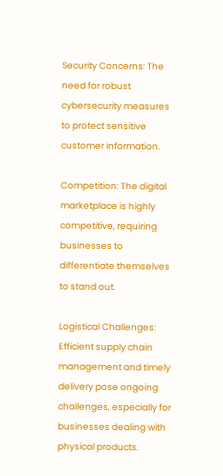Security Concerns: The need for robust cybersecurity measures to protect sensitive customer information.

Competition: The digital marketplace is highly competitive, requiring businesses to differentiate themselves to stand out.

Logistical Challenges: Efficient supply chain management and timely delivery pose ongoing challenges, especially for businesses dealing with physical products.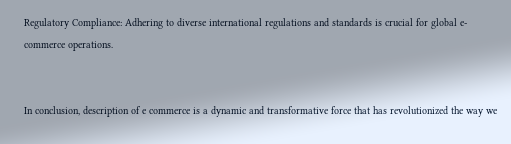Regulatory Compliance: Adhering to diverse international regulations and standards is crucial for global e-commerce operations.


In conclusion, description of e commerce is a dynamic and transformative force that has revolutionized the way we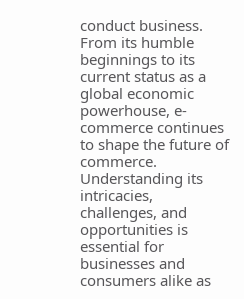conduct business. From its humble beginnings to its current status as a global economic powerhouse, e-commerce continues to shape the future of commerce. Understanding its intricacies, challenges, and opportunities is essential for businesses and consumers alike as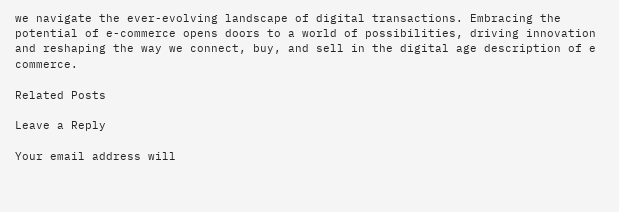we navigate the ever-evolving landscape of digital transactions. Embracing the potential of e-commerce opens doors to a world of possibilities, driving innovation and reshaping the way we connect, buy, and sell in the digital age description of e commerce.

Related Posts

Leave a Reply

Your email address will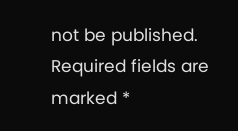not be published. Required fields are marked *